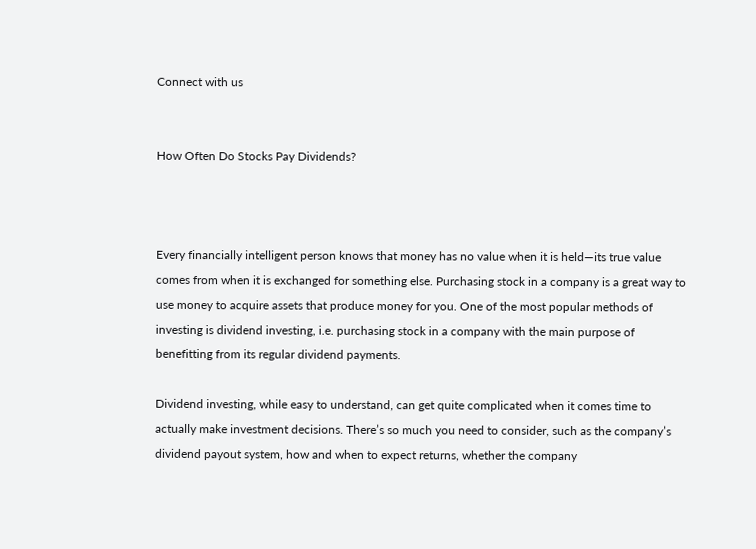Connect with us


How Often Do Stocks Pay Dividends?



Every financially intelligent person knows that money has no value when it is held—its true value comes from when it is exchanged for something else. Purchasing stock in a company is a great way to use money to acquire assets that produce money for you. One of the most popular methods of investing is dividend investing, i.e. purchasing stock in a company with the main purpose of benefitting from its regular dividend payments.

Dividend investing, while easy to understand, can get quite complicated when it comes time to actually make investment decisions. There’s so much you need to consider, such as the company’s dividend payout system, how and when to expect returns, whether the company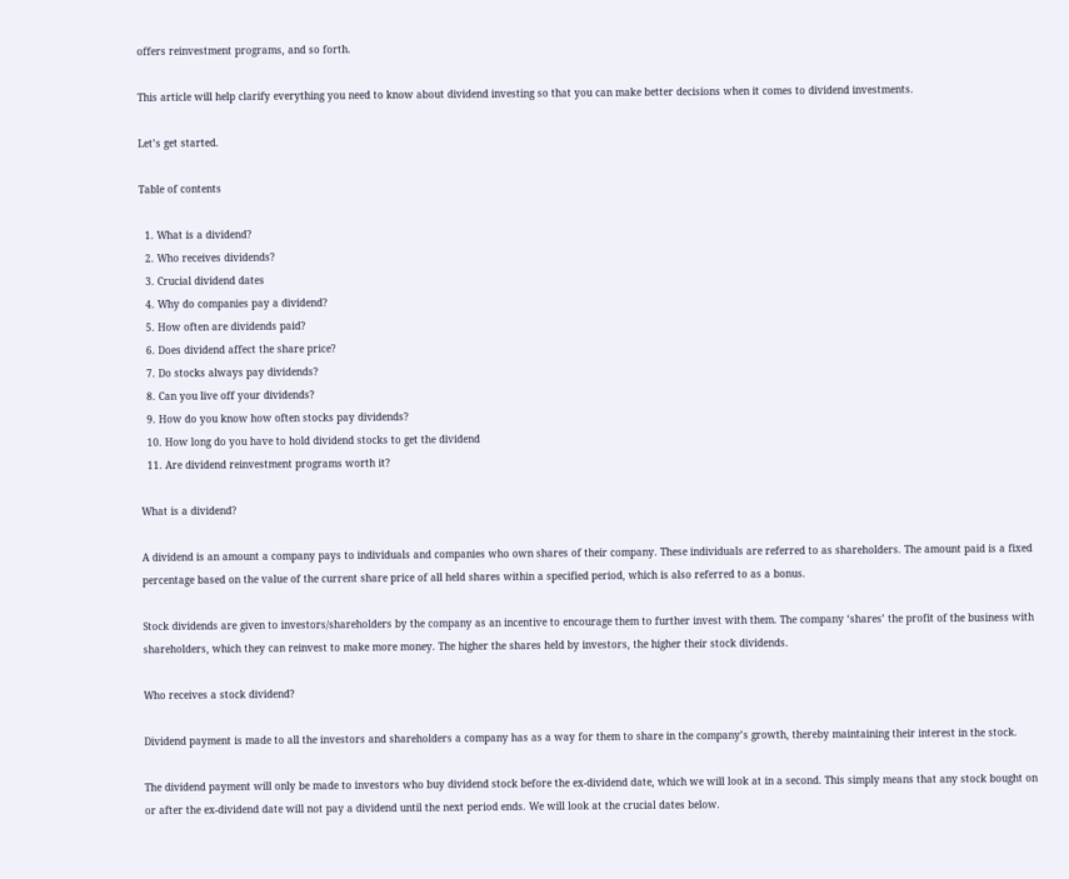offers reinvestment programs, and so forth.

This article will help clarify everything you need to know about dividend investing so that you can make better decisions when it comes to dividend investments.

Let’s get started.

Table of contents

  1. What is a dividend?
  2. Who receives dividends?
  3. Crucial dividend dates
  4. Why do companies pay a dividend?
  5. How often are dividends paid?
  6. Does dividend affect the share price?
  7. Do stocks always pay dividends?
  8. Can you live off your dividends?
  9. How do you know how often stocks pay dividends?
  10. How long do you have to hold dividend stocks to get the dividend
  11. Are dividend reinvestment programs worth it?

What is a dividend?

A dividend is an amount a company pays to individuals and companies who own shares of their company. These individuals are referred to as shareholders. The amount paid is a fixed percentage based on the value of the current share price of all held shares within a specified period, which is also referred to as a bonus.

Stock dividends are given to investors/shareholders by the company as an incentive to encourage them to further invest with them. The company ‘shares’ the profit of the business with shareholders, which they can reinvest to make more money. The higher the shares held by investors, the higher their stock dividends.

Who receives a stock dividend?

Dividend payment is made to all the investors and shareholders a company has as a way for them to share in the company’s growth, thereby maintaining their interest in the stock.

The dividend payment will only be made to investors who buy dividend stock before the ex-dividend date, which we will look at in a second. This simply means that any stock bought on or after the ex-dividend date will not pay a dividend until the next period ends. We will look at the crucial dates below.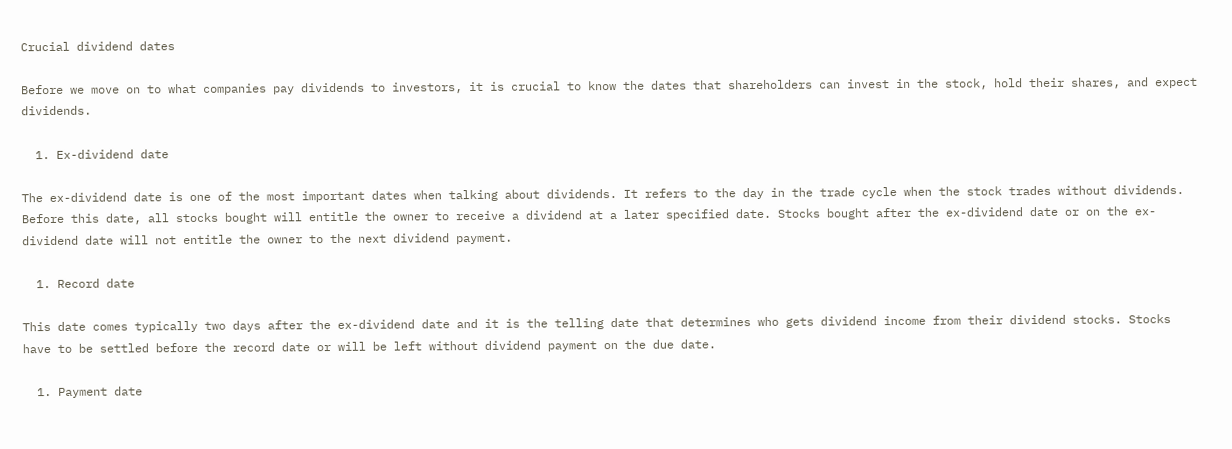Crucial dividend dates

Before we move on to what companies pay dividends to investors, it is crucial to know the dates that shareholders can invest in the stock, hold their shares, and expect dividends.

  1. Ex-dividend date

The ex-dividend date is one of the most important dates when talking about dividends. It refers to the day in the trade cycle when the stock trades without dividends. Before this date, all stocks bought will entitle the owner to receive a dividend at a later specified date. Stocks bought after the ex-dividend date or on the ex-dividend date will not entitle the owner to the next dividend payment.

  1. Record date

This date comes typically two days after the ex-dividend date and it is the telling date that determines who gets dividend income from their dividend stocks. Stocks have to be settled before the record date or will be left without dividend payment on the due date.

  1. Payment date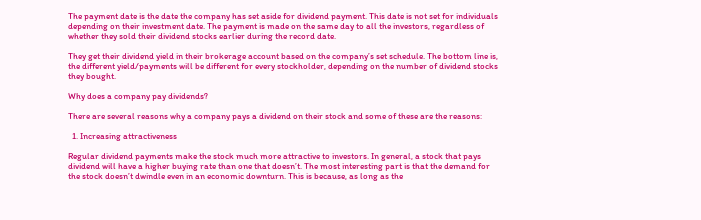The payment date is the date the company has set aside for dividend payment. This date is not set for individuals depending on their investment date. The payment is made on the same day to all the investors, regardless of whether they sold their dividend stocks earlier during the record date.

They get their dividend yield in their brokerage account based on the company’s set schedule. The bottom line is, the different yield/payments will be different for every stockholder, depending on the number of dividend stocks they bought.

Why does a company pay dividends?

There are several reasons why a company pays a dividend on their stock and some of these are the reasons:

  1. Increasing attractiveness

Regular dividend payments make the stock much more attractive to investors. In general, a stock that pays dividend will have a higher buying rate than one that doesn’t. The most interesting part is that the demand for the stock doesn’t dwindle even in an economic downturn. This is because, as long as the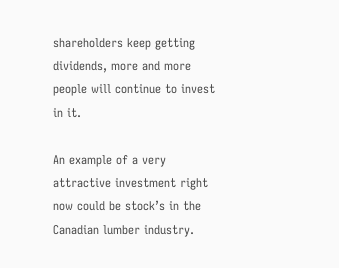shareholders keep getting dividends, more and more people will continue to invest in it.

An example of a very attractive investment right now could be stock’s in the Canadian lumber industry.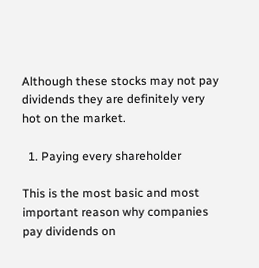Although these stocks may not pay dividends they are definitely very hot on the market.

  1. Paying every shareholder

This is the most basic and most important reason why companies pay dividends on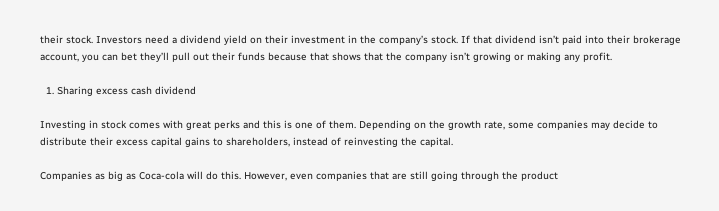their stock. Investors need a dividend yield on their investment in the company’s stock. If that dividend isn’t paid into their brokerage account, you can bet they’ll pull out their funds because that shows that the company isn’t growing or making any profit.

  1. Sharing excess cash dividend

Investing in stock comes with great perks and this is one of them. Depending on the growth rate, some companies may decide to distribute their excess capital gains to shareholders, instead of reinvesting the capital.

Companies as big as Coca-cola will do this. However, even companies that are still going through the product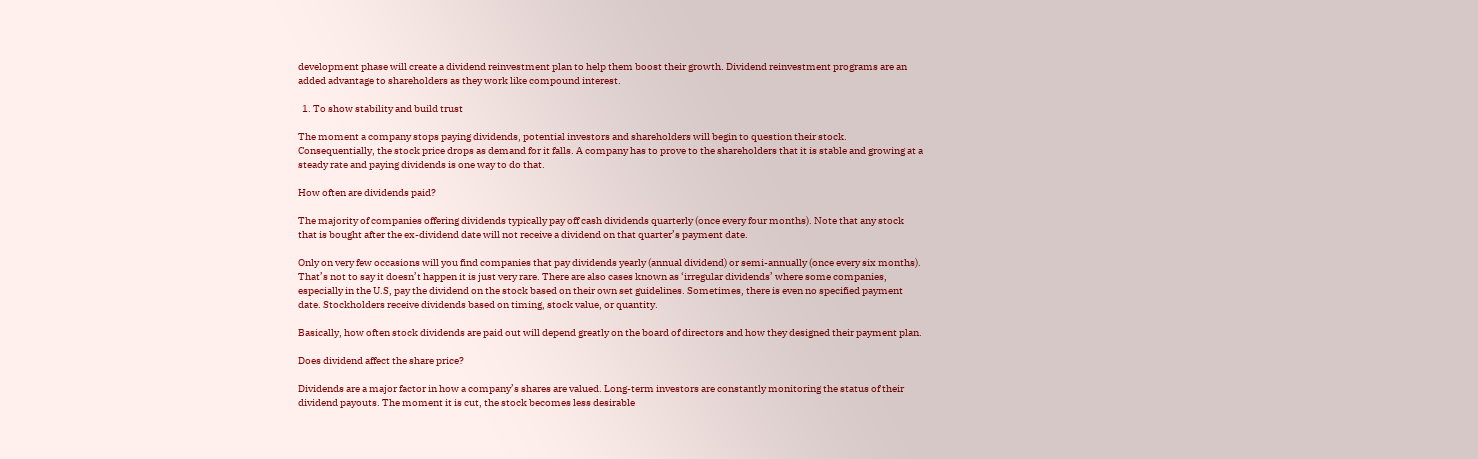development phase will create a dividend reinvestment plan to help them boost their growth. Dividend reinvestment programs are an added advantage to shareholders as they work like compound interest.

  1. To show stability and build trust

The moment a company stops paying dividends, potential investors and shareholders will begin to question their stock. Consequentially, the stock price drops as demand for it falls. A company has to prove to the shareholders that it is stable and growing at a steady rate and paying dividends is one way to do that.

How often are dividends paid?

The majority of companies offering dividends typically pay off cash dividends quarterly (once every four months). Note that any stock that is bought after the ex-dividend date will not receive a dividend on that quarter’s payment date.

Only on very few occasions will you find companies that pay dividends yearly (annual dividend) or semi-annually (once every six months). That’s not to say it doesn’t happen it is just very rare. There are also cases known as ‘irregular dividends’ where some companies, especially in the U.S, pay the dividend on the stock based on their own set guidelines. Sometimes, there is even no specified payment date. Stockholders receive dividends based on timing, stock value, or quantity.

Basically, how often stock dividends are paid out will depend greatly on the board of directors and how they designed their payment plan.

Does dividend affect the share price?

Dividends are a major factor in how a company’s shares are valued. Long-term investors are constantly monitoring the status of their dividend payouts. The moment it is cut, the stock becomes less desirable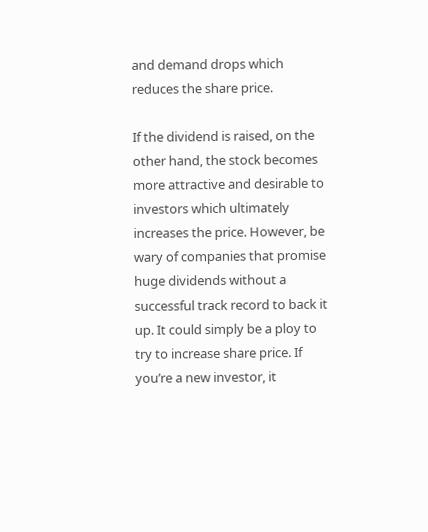and demand drops which reduces the share price.

If the dividend is raised, on the other hand, the stock becomes more attractive and desirable to investors which ultimately increases the price. However, be wary of companies that promise huge dividends without a successful track record to back it up. It could simply be a ploy to try to increase share price. If you’re a new investor, it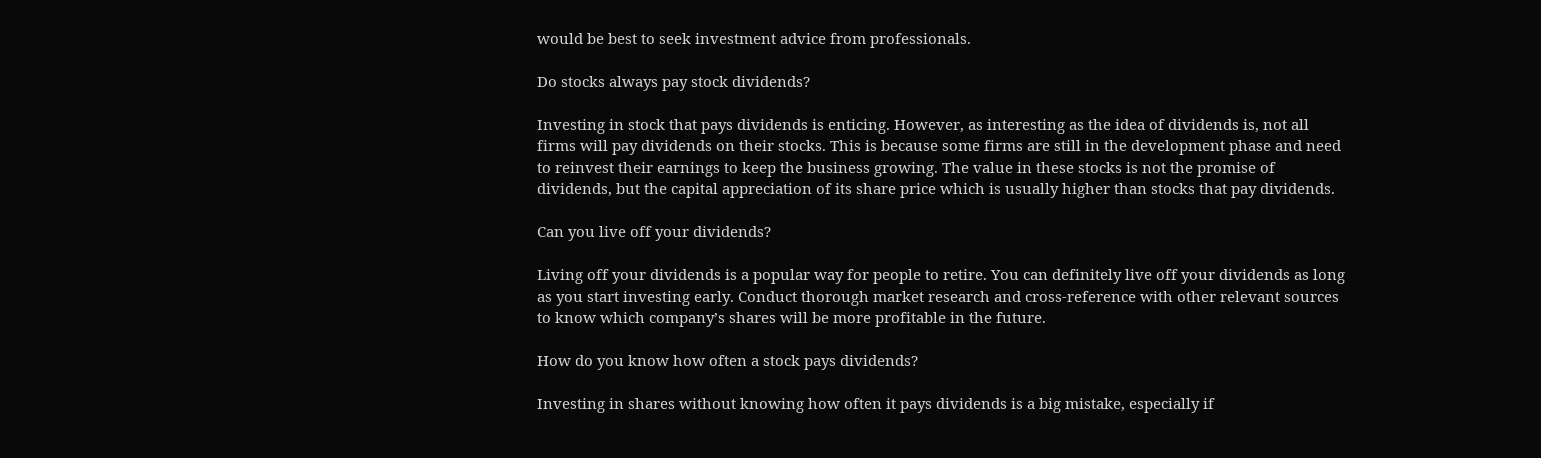would be best to seek investment advice from professionals.

Do stocks always pay stock dividends?

Investing in stock that pays dividends is enticing. However, as interesting as the idea of dividends is, not all firms will pay dividends on their stocks. This is because some firms are still in the development phase and need to reinvest their earnings to keep the business growing. The value in these stocks is not the promise of dividends, but the capital appreciation of its share price which is usually higher than stocks that pay dividends.

Can you live off your dividends?

Living off your dividends is a popular way for people to retire. You can definitely live off your dividends as long as you start investing early. Conduct thorough market research and cross-reference with other relevant sources to know which company’s shares will be more profitable in the future.

How do you know how often a stock pays dividends?

Investing in shares without knowing how often it pays dividends is a big mistake, especially if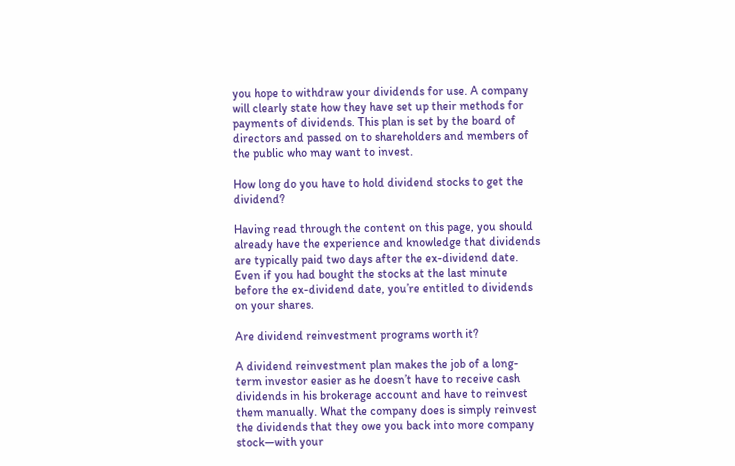you hope to withdraw your dividends for use. A company will clearly state how they have set up their methods for payments of dividends. This plan is set by the board of directors and passed on to shareholders and members of the public who may want to invest.

How long do you have to hold dividend stocks to get the dividend?

Having read through the content on this page, you should already have the experience and knowledge that dividends are typically paid two days after the ex-dividend date. Even if you had bought the stocks at the last minute before the ex-dividend date, you’re entitled to dividends on your shares.

Are dividend reinvestment programs worth it?

A dividend reinvestment plan makes the job of a long-term investor easier as he doesn’t have to receive cash dividends in his brokerage account and have to reinvest them manually. What the company does is simply reinvest the dividends that they owe you back into more company stock—with your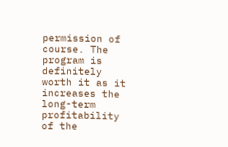permission of course. The program is definitely worth it as it increases the long-term profitability of the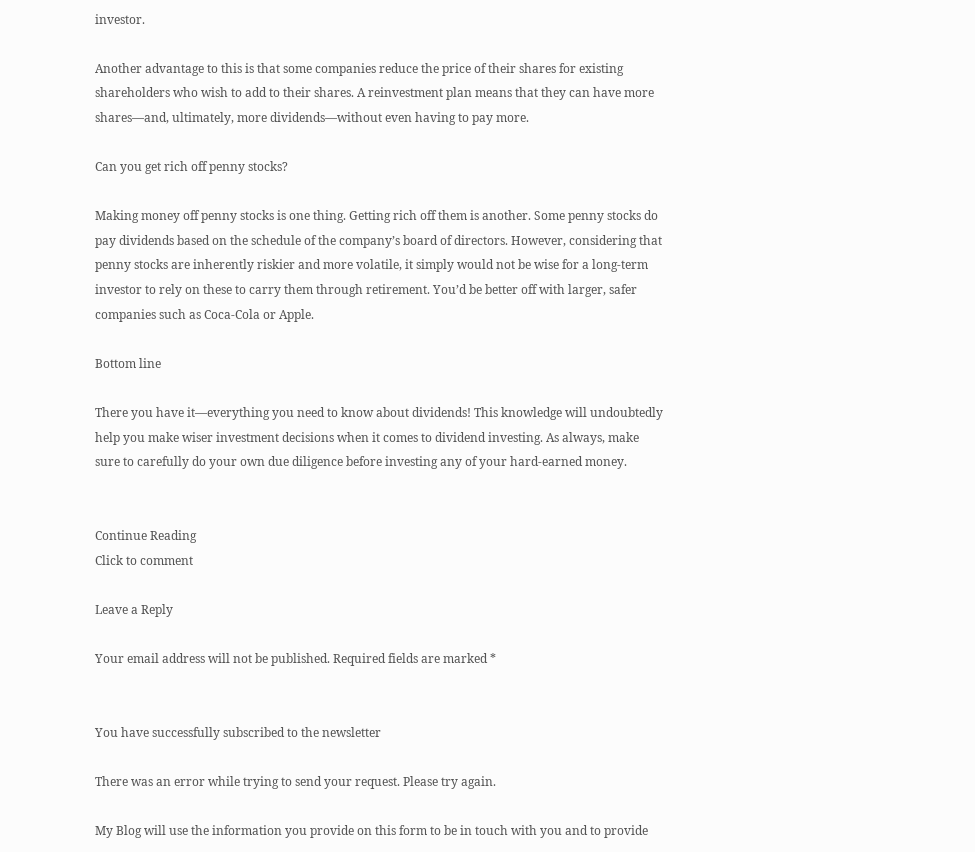investor.

Another advantage to this is that some companies reduce the price of their shares for existing shareholders who wish to add to their shares. A reinvestment plan means that they can have more shares—and, ultimately, more dividends—without even having to pay more.

Can you get rich off penny stocks?

Making money off penny stocks is one thing. Getting rich off them is another. Some penny stocks do pay dividends based on the schedule of the company’s board of directors. However, considering that penny stocks are inherently riskier and more volatile, it simply would not be wise for a long-term investor to rely on these to carry them through retirement. You’d be better off with larger, safer companies such as Coca-Cola or Apple.

Bottom line

There you have it—everything you need to know about dividends! This knowledge will undoubtedly help you make wiser investment decisions when it comes to dividend investing. As always, make sure to carefully do your own due diligence before investing any of your hard-earned money.


Continue Reading
Click to comment

Leave a Reply

Your email address will not be published. Required fields are marked *


You have successfully subscribed to the newsletter

There was an error while trying to send your request. Please try again.

My Blog will use the information you provide on this form to be in touch with you and to provide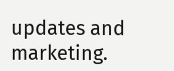updates and marketing.